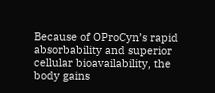Because of OProCyn’s rapid absorbability and superior cellular bioavailability, the body gains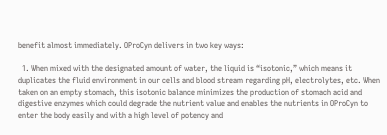benefit almost immediately. OProCyn delivers in two key ways:

  1. When mixed with the designated amount of water, the liquid is “isotonic,” which means it duplicates the fluid environment in our cells and blood stream regarding pH, electrolytes, etc. When taken on an empty stomach, this isotonic balance minimizes the production of stomach acid and digestive enzymes which could degrade the nutrient value and enables the nutrients in OProCyn to enter the body easily and with a high level of potency and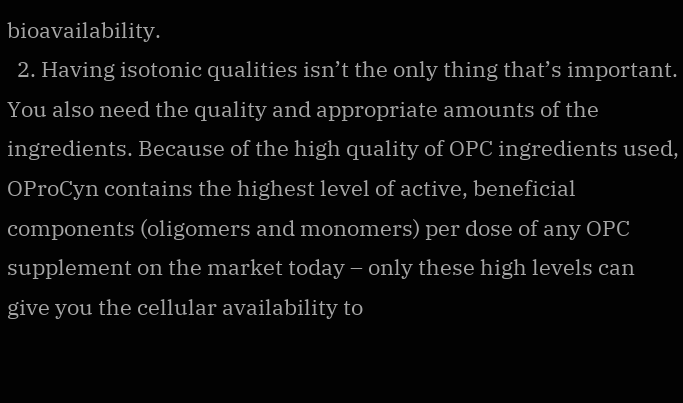bioavailability.
  2. Having isotonic qualities isn’t the only thing that’s important. You also need the quality and appropriate amounts of the ingredients. Because of the high quality of OPC ingredients used, OProCyn contains the highest level of active, beneficial components (oligomers and monomers) per dose of any OPC supplement on the market today – only these high levels can give you the cellular availability to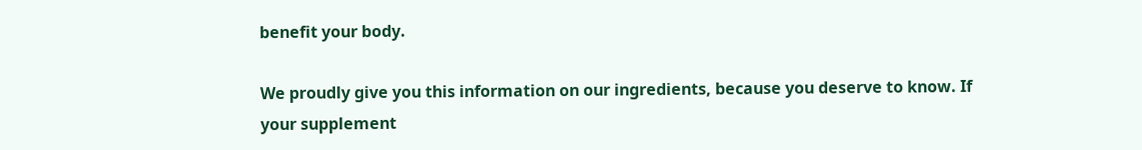benefit your body.

We proudly give you this information on our ingredients, because you deserve to know. If your supplement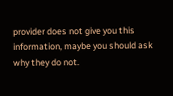provider does not give you this information, maybe you should ask why they do not.